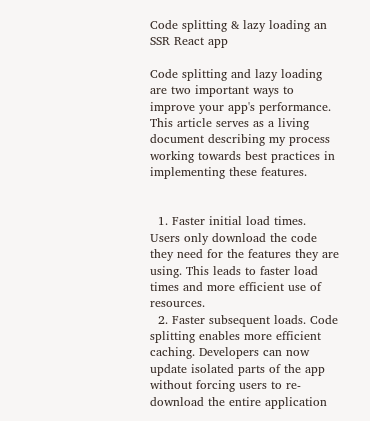Code splitting & lazy loading an SSR React app

Code splitting and lazy loading are two important ways to improve your app's performance. This article serves as a living document describing my process working towards best practices in implementing these features.


  1. Faster initial load times. Users only download the code they need for the features they are using. This leads to faster load times and more efficient use of resources.
  2. Faster subsequent loads. Code splitting enables more efficient caching. Developers can now update isolated parts of the app without forcing users to re-download the entire application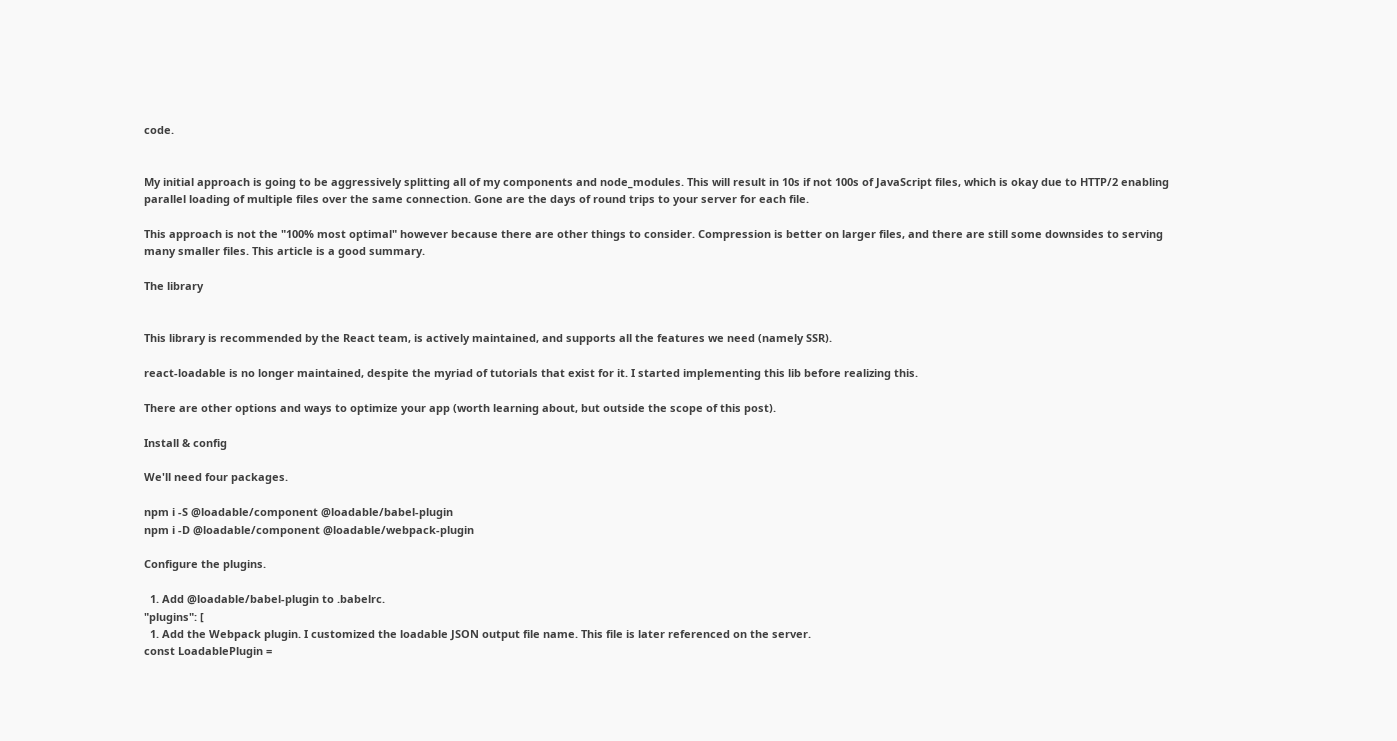code.


My initial approach is going to be aggressively splitting all of my components and node_modules. This will result in 10s if not 100s of JavaScript files, which is okay due to HTTP/2 enabling parallel loading of multiple files over the same connection. Gone are the days of round trips to your server for each file.

This approach is not the "100% most optimal" however because there are other things to consider. Compression is better on larger files, and there are still some downsides to serving many smaller files. This article is a good summary.

The library


This library is recommended by the React team, is actively maintained, and supports all the features we need (namely SSR).

react-loadable is no longer maintained, despite the myriad of tutorials that exist for it. I started implementing this lib before realizing this.

There are other options and ways to optimize your app (worth learning about, but outside the scope of this post).

Install & config

We'll need four packages.

npm i -S @loadable/component @loadable/babel-plugin
npm i -D @loadable/component @loadable/webpack-plugin

Configure the plugins.

  1. Add @loadable/babel-plugin to .babelrc.
"plugins": [
  1. Add the Webpack plugin. I customized the loadable JSON output file name. This file is later referenced on the server.
const LoadablePlugin =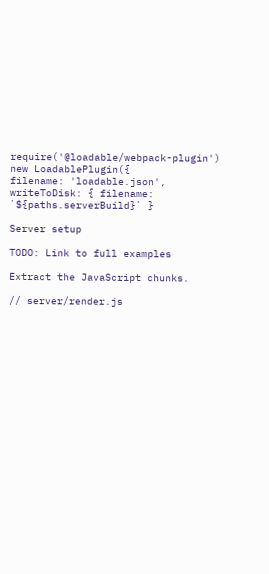require('@loadable/webpack-plugin')
new LoadablePlugin({
filename: 'loadable.json',
writeToDisk: { filename: `${paths.serverBuild}` }

Server setup

TODO: Link to full examples

Extract the JavaScript chunks.

// server/render.js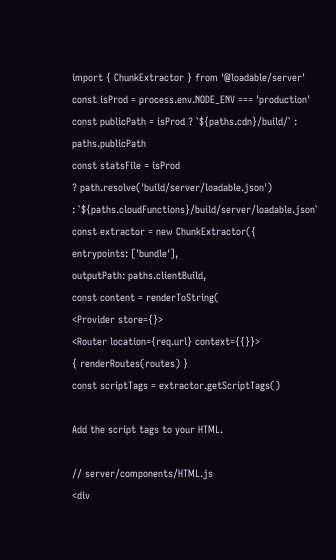import { ChunkExtractor } from '@loadable/server'
const isProd = process.env.NODE_ENV === 'production'
const publicPath = isProd ? `${paths.cdn}/build/` : paths.publicPath
const statsFile = isProd
? path.resolve('build/server/loadable.json')
: `${paths.cloudFunctions}/build/server/loadable.json`
const extractor = new ChunkExtractor({
entrypoints: ['bundle'],
outputPath: paths.clientBuild,
const content = renderToString(
<Provider store={}>
<Router location={req.url} context={{}}>
{ renderRoutes(routes) }
const scriptTags = extractor.getScriptTags()

Add the script tags to your HTML.

// server/components/HTML.js
<div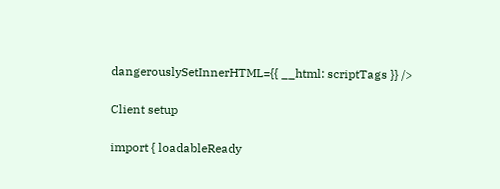dangerouslySetInnerHTML={{ __html: scriptTags }} />

Client setup

import { loadableReady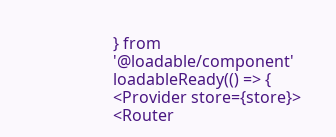} from '@loadable/component'
loadableReady(() => {
<Provider store={store}>
<Router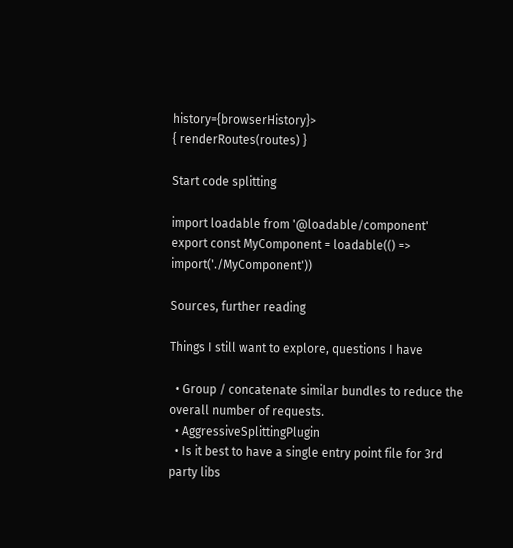history={browserHistory}>
{ renderRoutes(routes) }

Start code splitting

import loadable from '@loadable/component'
export const MyComponent = loadable(() => import('./MyComponent'))

Sources, further reading

Things I still want to explore, questions I have

  • Group / concatenate similar bundles to reduce the overall number of requests.
  • AggressiveSplittingPlugin
  • Is it best to have a single entry point file for 3rd party libs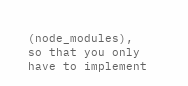(node_modules), so that you only have to implement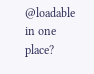@loadable in one place?